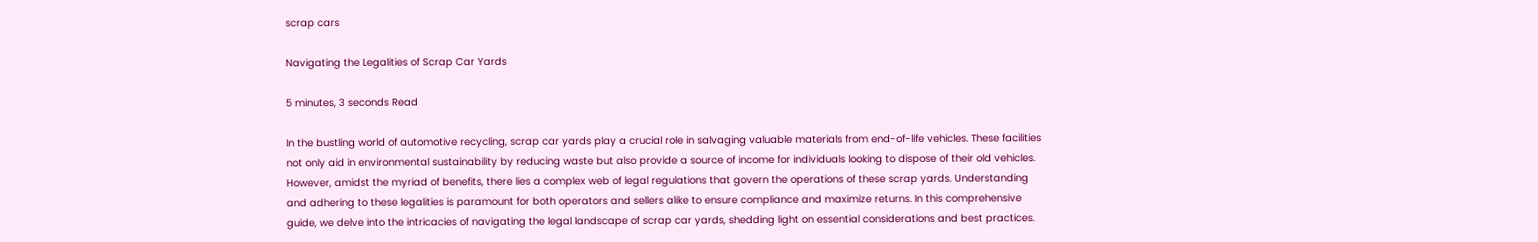scrap cars

Navigating the Legalities of Scrap Car Yards

5 minutes, 3 seconds Read

In the bustling world of automotive recycling, scrap car yards play a crucial role in salvaging valuable materials from end-of-life vehicles. These facilities not only aid in environmental sustainability by reducing waste but also provide a source of income for individuals looking to dispose of their old vehicles. However, amidst the myriad of benefits, there lies a complex web of legal regulations that govern the operations of these scrap yards. Understanding and adhering to these legalities is paramount for both operators and sellers alike to ensure compliance and maximize returns. In this comprehensive guide, we delve into the intricacies of navigating the legal landscape of scrap car yards, shedding light on essential considerations and best practices.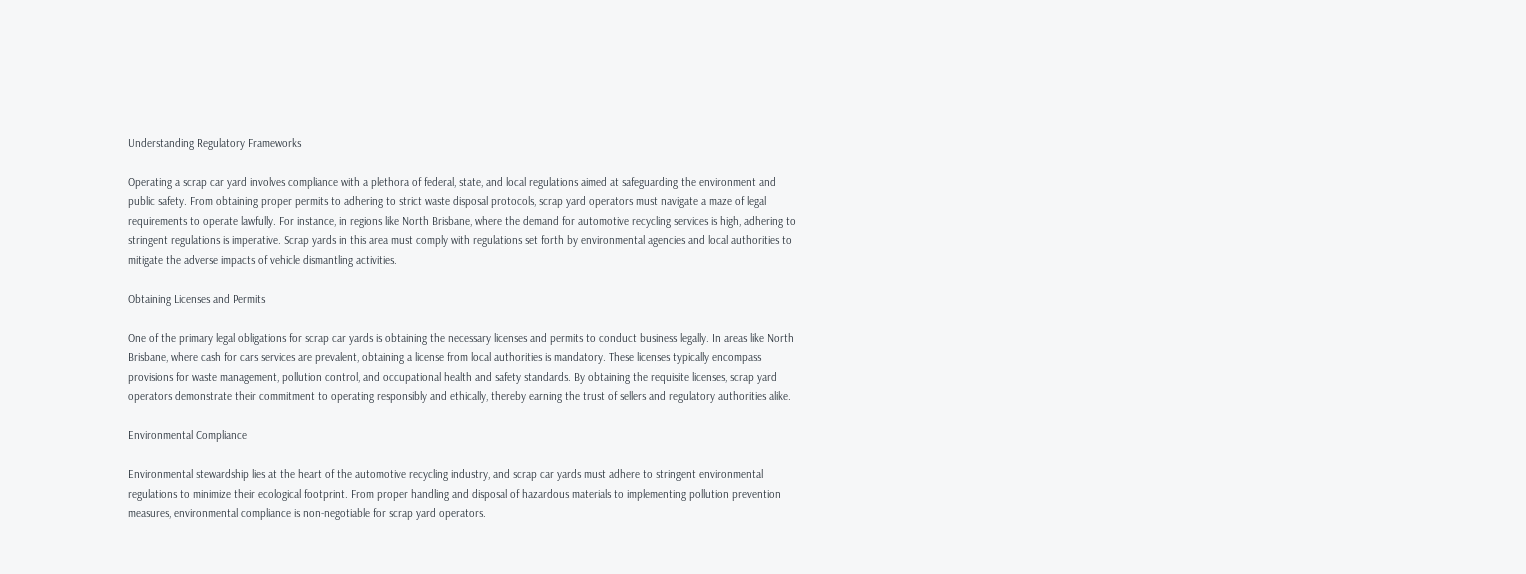Understanding Regulatory Frameworks

Operating a scrap car yard involves compliance with a plethora of federal, state, and local regulations aimed at safeguarding the environment and public safety. From obtaining proper permits to adhering to strict waste disposal protocols, scrap yard operators must navigate a maze of legal requirements to operate lawfully. For instance, in regions like North Brisbane, where the demand for automotive recycling services is high, adhering to stringent regulations is imperative. Scrap yards in this area must comply with regulations set forth by environmental agencies and local authorities to mitigate the adverse impacts of vehicle dismantling activities.

Obtaining Licenses and Permits

One of the primary legal obligations for scrap car yards is obtaining the necessary licenses and permits to conduct business legally. In areas like North Brisbane, where cash for cars services are prevalent, obtaining a license from local authorities is mandatory. These licenses typically encompass provisions for waste management, pollution control, and occupational health and safety standards. By obtaining the requisite licenses, scrap yard operators demonstrate their commitment to operating responsibly and ethically, thereby earning the trust of sellers and regulatory authorities alike.

Environmental Compliance

Environmental stewardship lies at the heart of the automotive recycling industry, and scrap car yards must adhere to stringent environmental regulations to minimize their ecological footprint. From proper handling and disposal of hazardous materials to implementing pollution prevention measures, environmental compliance is non-negotiable for scrap yard operators.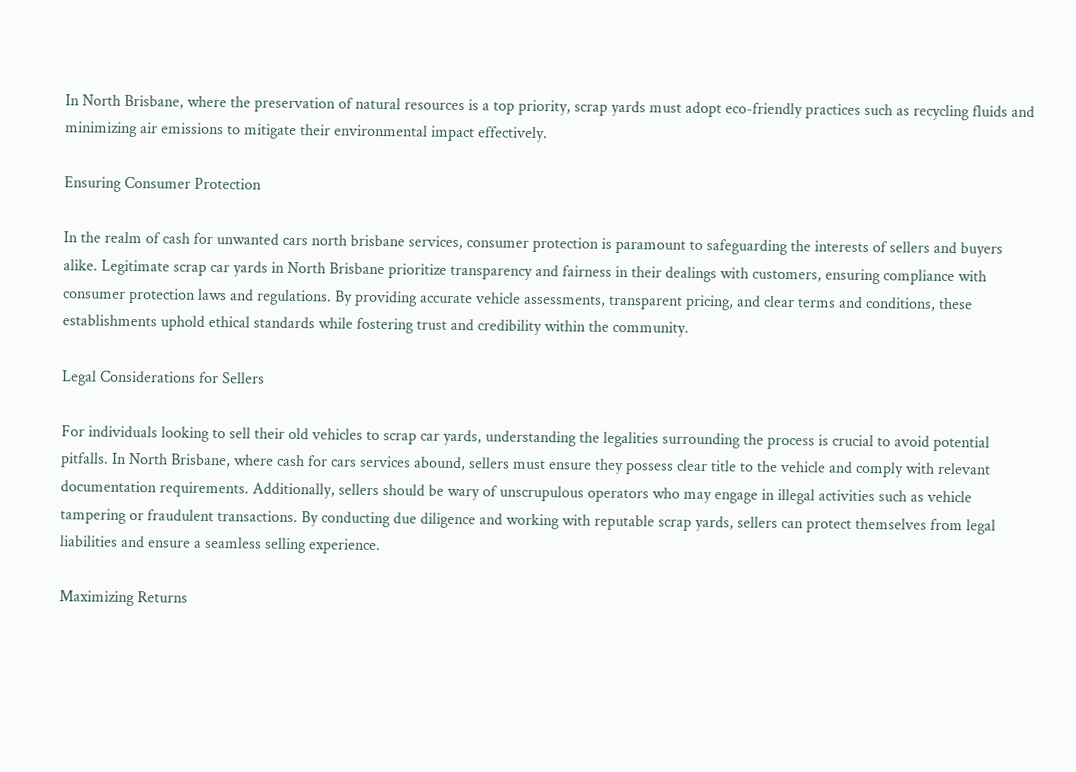In North Brisbane, where the preservation of natural resources is a top priority, scrap yards must adopt eco-friendly practices such as recycling fluids and minimizing air emissions to mitigate their environmental impact effectively.

Ensuring Consumer Protection

In the realm of cash for unwanted cars north brisbane services, consumer protection is paramount to safeguarding the interests of sellers and buyers alike. Legitimate scrap car yards in North Brisbane prioritize transparency and fairness in their dealings with customers, ensuring compliance with consumer protection laws and regulations. By providing accurate vehicle assessments, transparent pricing, and clear terms and conditions, these establishments uphold ethical standards while fostering trust and credibility within the community.

Legal Considerations for Sellers

For individuals looking to sell their old vehicles to scrap car yards, understanding the legalities surrounding the process is crucial to avoid potential pitfalls. In North Brisbane, where cash for cars services abound, sellers must ensure they possess clear title to the vehicle and comply with relevant documentation requirements. Additionally, sellers should be wary of unscrupulous operators who may engage in illegal activities such as vehicle tampering or fraudulent transactions. By conducting due diligence and working with reputable scrap yards, sellers can protect themselves from legal liabilities and ensure a seamless selling experience.

Maximizing Returns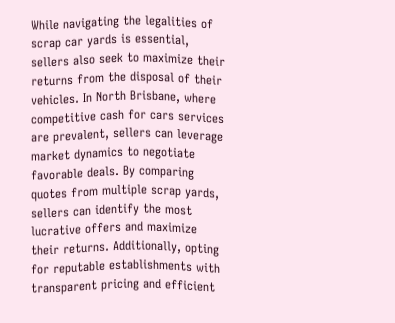While navigating the legalities of scrap car yards is essential, sellers also seek to maximize their returns from the disposal of their vehicles. In North Brisbane, where competitive cash for cars services are prevalent, sellers can leverage market dynamics to negotiate favorable deals. By comparing quotes from multiple scrap yards, sellers can identify the most lucrative offers and maximize their returns. Additionally, opting for reputable establishments with transparent pricing and efficient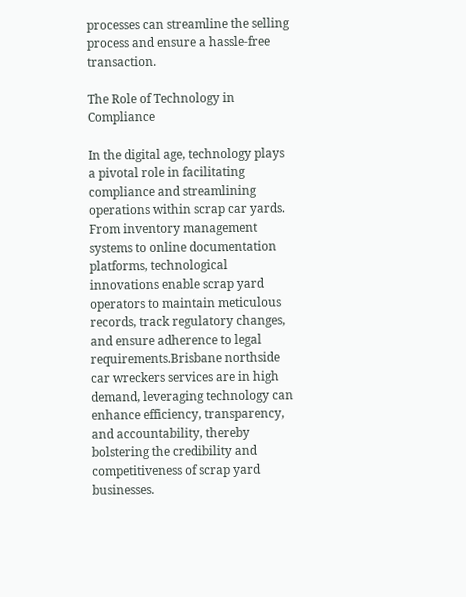processes can streamline the selling process and ensure a hassle-free transaction.

The Role of Technology in Compliance

In the digital age, technology plays a pivotal role in facilitating compliance and streamlining operations within scrap car yards. From inventory management systems to online documentation platforms, technological innovations enable scrap yard operators to maintain meticulous records, track regulatory changes, and ensure adherence to legal requirements.Brisbane northside car wreckers services are in high demand, leveraging technology can enhance efficiency, transparency, and accountability, thereby bolstering the credibility and competitiveness of scrap yard businesses.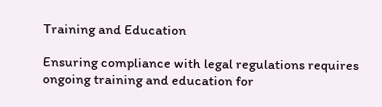Training and Education

Ensuring compliance with legal regulations requires ongoing training and education for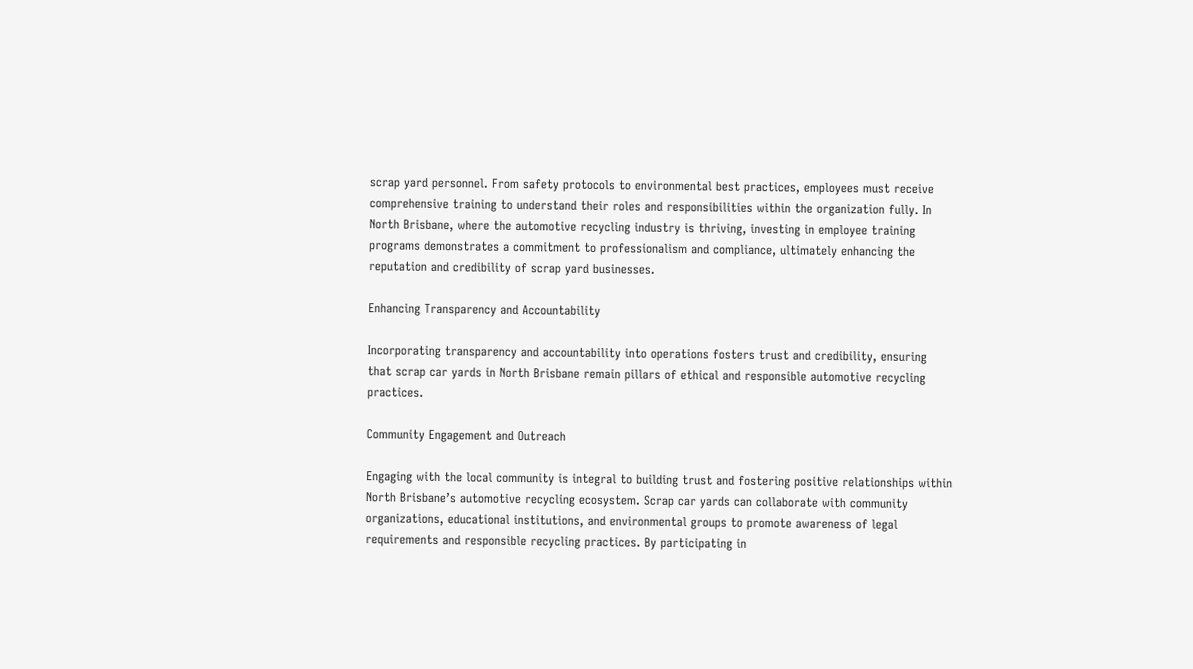scrap yard personnel. From safety protocols to environmental best practices, employees must receive comprehensive training to understand their roles and responsibilities within the organization fully. In North Brisbane, where the automotive recycling industry is thriving, investing in employee training programs demonstrates a commitment to professionalism and compliance, ultimately enhancing the reputation and credibility of scrap yard businesses.

Enhancing Transparency and Accountability

Incorporating transparency and accountability into operations fosters trust and credibility, ensuring that scrap car yards in North Brisbane remain pillars of ethical and responsible automotive recycling practices.

Community Engagement and Outreach

Engaging with the local community is integral to building trust and fostering positive relationships within North Brisbane’s automotive recycling ecosystem. Scrap car yards can collaborate with community organizations, educational institutions, and environmental groups to promote awareness of legal requirements and responsible recycling practices. By participating in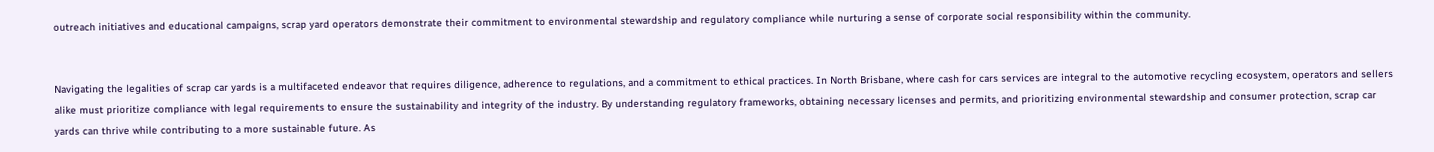outreach initiatives and educational campaigns, scrap yard operators demonstrate their commitment to environmental stewardship and regulatory compliance while nurturing a sense of corporate social responsibility within the community.


Navigating the legalities of scrap car yards is a multifaceted endeavor that requires diligence, adherence to regulations, and a commitment to ethical practices. In North Brisbane, where cash for cars services are integral to the automotive recycling ecosystem, operators and sellers alike must prioritize compliance with legal requirements to ensure the sustainability and integrity of the industry. By understanding regulatory frameworks, obtaining necessary licenses and permits, and prioritizing environmental stewardship and consumer protection, scrap car yards can thrive while contributing to a more sustainable future. As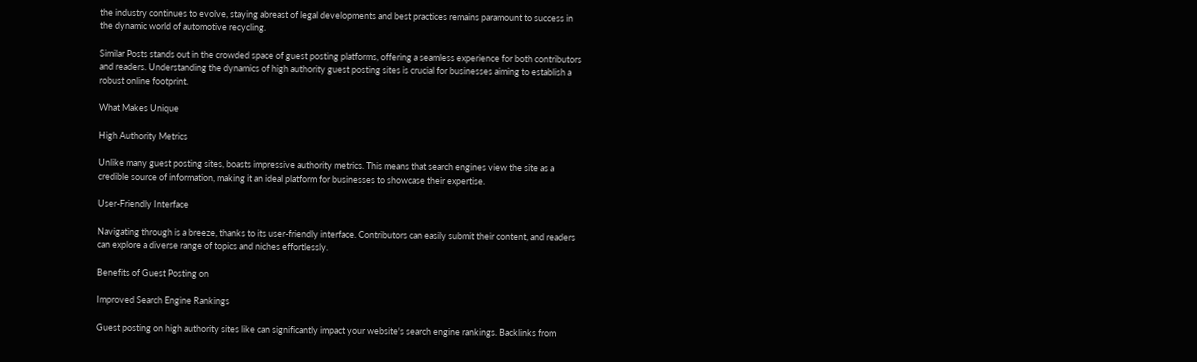the industry continues to evolve, staying abreast of legal developments and best practices remains paramount to success in the dynamic world of automotive recycling.

Similar Posts stands out in the crowded space of guest posting platforms, offering a seamless experience for both contributors and readers. Understanding the dynamics of high authority guest posting sites is crucial for businesses aiming to establish a robust online footprint.

What Makes Unique

High Authority Metrics

Unlike many guest posting sites, boasts impressive authority metrics. This means that search engines view the site as a credible source of information, making it an ideal platform for businesses to showcase their expertise.

User-Friendly Interface

Navigating through is a breeze, thanks to its user-friendly interface. Contributors can easily submit their content, and readers can explore a diverse range of topics and niches effortlessly.

Benefits of Guest Posting on

Improved Search Engine Rankings

Guest posting on high authority sites like can significantly impact your website's search engine rankings. Backlinks from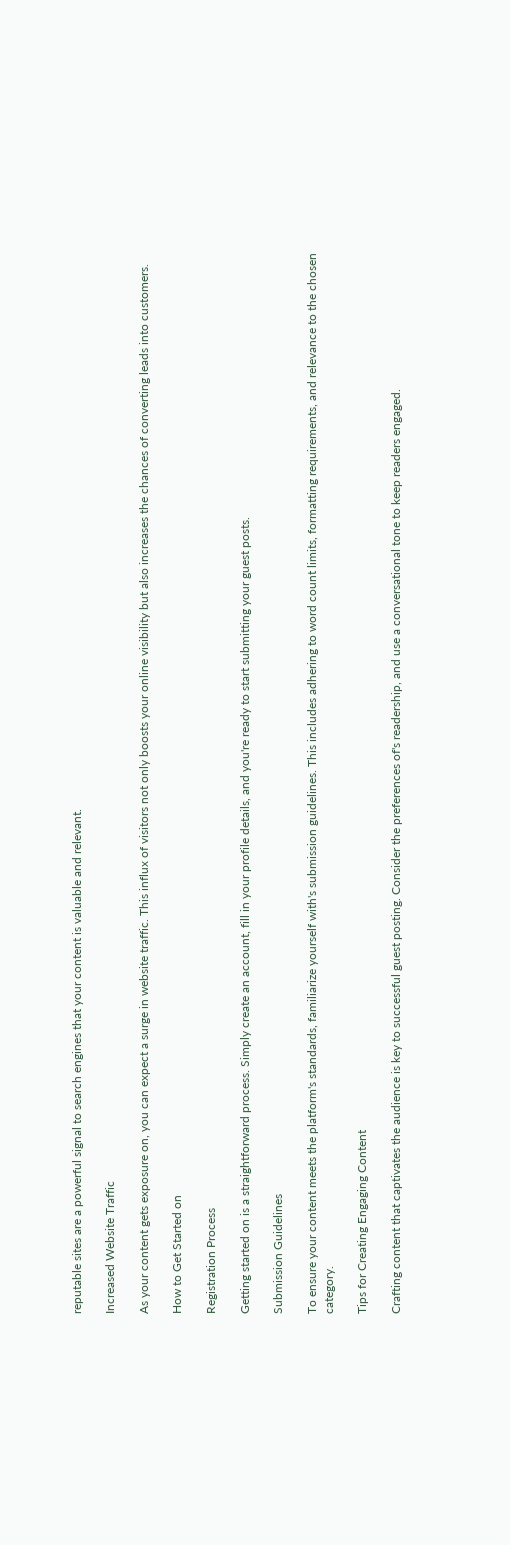reputable sites are a powerful signal to search engines that your content is valuable and relevant.

Increased Website Traffic

As your content gets exposure on, you can expect a surge in website traffic. This influx of visitors not only boosts your online visibility but also increases the chances of converting leads into customers.

How to Get Started on

Registration Process

Getting started on is a straightforward process. Simply create an account, fill in your profile details, and you're ready to start submitting your guest posts.

Submission Guidelines

To ensure your content meets the platform's standards, familiarize yourself with's submission guidelines. This includes adhering to word count limits, formatting requirements, and relevance to the chosen category.

Tips for Creating Engaging Content

Crafting content that captivates the audience is key to successful guest posting. Consider the preferences of's readership, and use a conversational tone to keep readers engaged.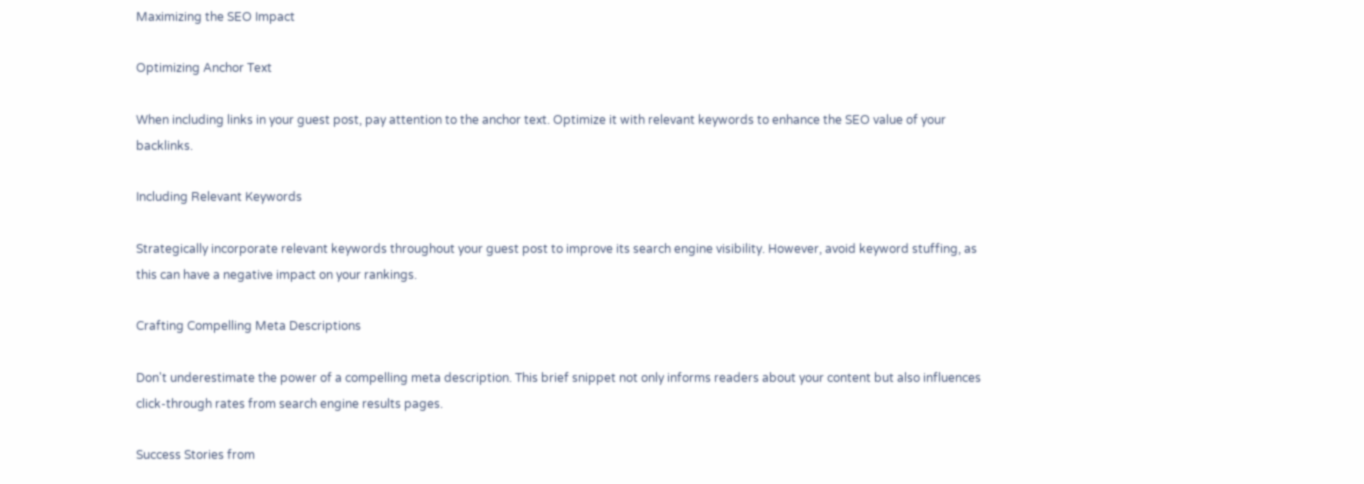Maximizing the SEO Impact

Optimizing Anchor Text

When including links in your guest post, pay attention to the anchor text. Optimize it with relevant keywords to enhance the SEO value of your backlinks.

Including Relevant Keywords

Strategically incorporate relevant keywords throughout your guest post to improve its search engine visibility. However, avoid keyword stuffing, as this can have a negative impact on your rankings.

Crafting Compelling Meta Descriptions

Don't underestimate the power of a compelling meta description. This brief snippet not only informs readers about your content but also influences click-through rates from search engine results pages.

Success Stories from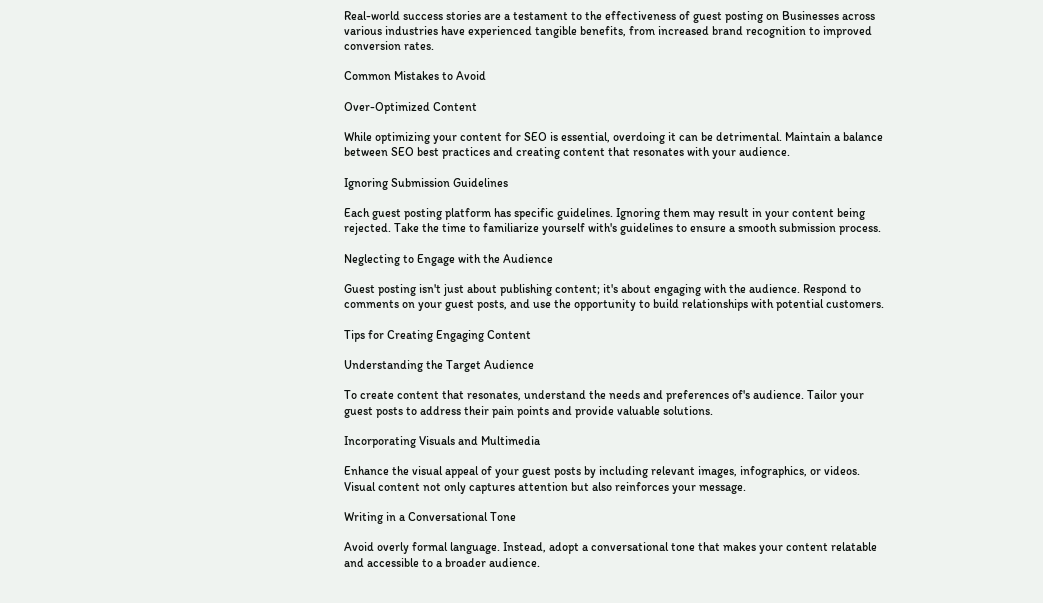Real-world success stories are a testament to the effectiveness of guest posting on Businesses across various industries have experienced tangible benefits, from increased brand recognition to improved conversion rates.

Common Mistakes to Avoid

Over-Optimized Content

While optimizing your content for SEO is essential, overdoing it can be detrimental. Maintain a balance between SEO best practices and creating content that resonates with your audience.

Ignoring Submission Guidelines

Each guest posting platform has specific guidelines. Ignoring them may result in your content being rejected. Take the time to familiarize yourself with's guidelines to ensure a smooth submission process.

Neglecting to Engage with the Audience

Guest posting isn't just about publishing content; it's about engaging with the audience. Respond to comments on your guest posts, and use the opportunity to build relationships with potential customers.

Tips for Creating Engaging Content

Understanding the Target Audience

To create content that resonates, understand the needs and preferences of's audience. Tailor your guest posts to address their pain points and provide valuable solutions.

Incorporating Visuals and Multimedia

Enhance the visual appeal of your guest posts by including relevant images, infographics, or videos. Visual content not only captures attention but also reinforces your message.

Writing in a Conversational Tone

Avoid overly formal language. Instead, adopt a conversational tone that makes your content relatable and accessible to a broader audience.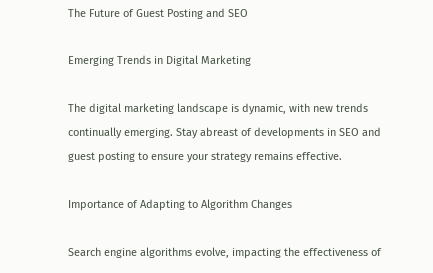The Future of Guest Posting and SEO

Emerging Trends in Digital Marketing

The digital marketing landscape is dynamic, with new trends continually emerging. Stay abreast of developments in SEO and guest posting to ensure your strategy remains effective.

Importance of Adapting to Algorithm Changes

Search engine algorithms evolve, impacting the effectiveness of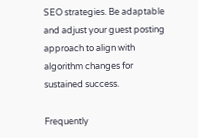SEO strategies. Be adaptable and adjust your guest posting approach to align with algorithm changes for sustained success.

Frequently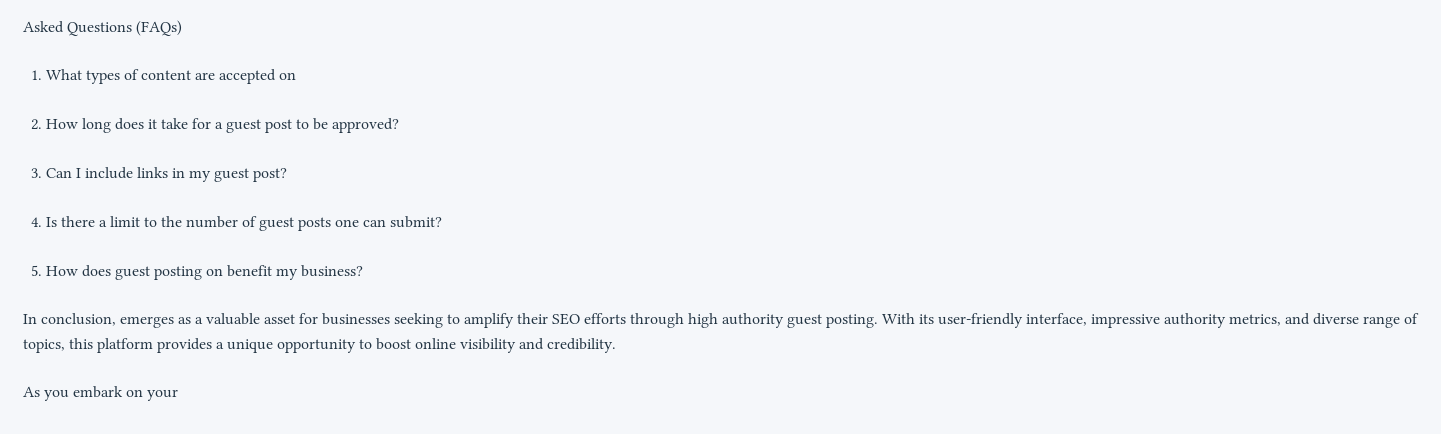Asked Questions (FAQs)

  1. What types of content are accepted on

  2. How long does it take for a guest post to be approved?

  3. Can I include links in my guest post?

  4. Is there a limit to the number of guest posts one can submit?

  5. How does guest posting on benefit my business?

In conclusion, emerges as a valuable asset for businesses seeking to amplify their SEO efforts through high authority guest posting. With its user-friendly interface, impressive authority metrics, and diverse range of topics, this platform provides a unique opportunity to boost online visibility and credibility.

As you embark on your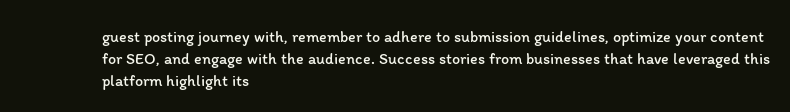guest posting journey with, remember to adhere to submission guidelines, optimize your content for SEO, and engage with the audience. Success stories from businesses that have leveraged this platform highlight its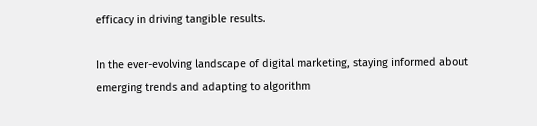efficacy in driving tangible results.

In the ever-evolving landscape of digital marketing, staying informed about emerging trends and adapting to algorithm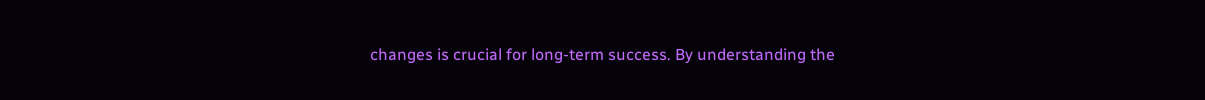changes is crucial for long-term success. By understanding the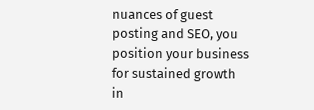nuances of guest posting and SEO, you position your business for sustained growth in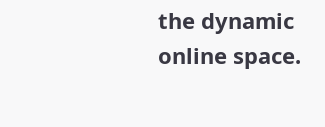the dynamic online space.